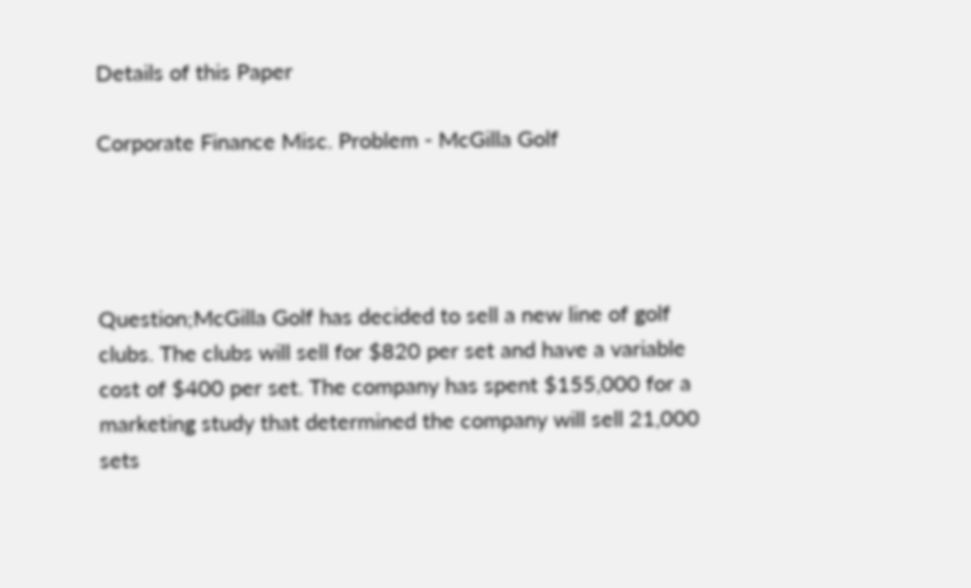Details of this Paper

Corporate Finance Misc. Problem - McGilla Golf




Question;McGilla Golf has decided to sell a new line of golf clubs. The clubs will sell for $820 per set and have a variable cost of $400 per set. The company has spent $155,000 for a marketing study that determined the company will sell 21,000 sets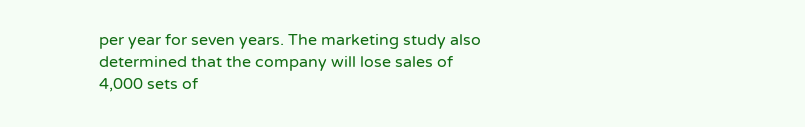per year for seven years. The marketing study also determined that the company will lose sales of 4,000 sets of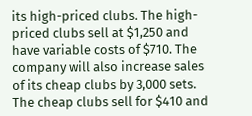its high-priced clubs. The high-priced clubs sell at $1,250 and have variable costs of $710. The company will also increase sales of its cheap clubs by 3,000 sets. The cheap clubs sell for $410 and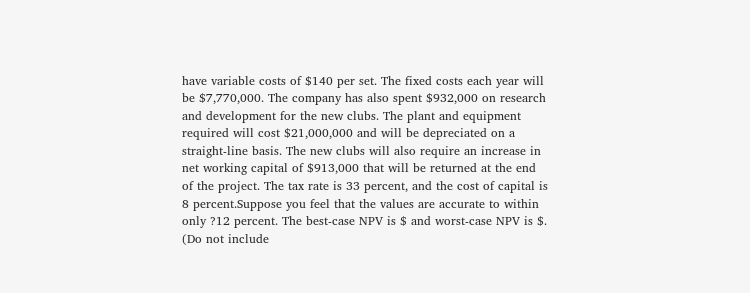have variable costs of $140 per set. The fixed costs each year will be $7,770,000. The company has also spent $932,000 on research and development for the new clubs. The plant and equipment required will cost $21,000,000 and will be depreciated on a straight-line basis. The new clubs will also require an increase in net working capital of $913,000 that will be returned at the end of the project. The tax rate is 33 percent, and the cost of capital is 8 percent.Suppose you feel that the values are accurate to within only ?12 percent. The best-case NPV is $ and worst-case NPV is $. (Do not include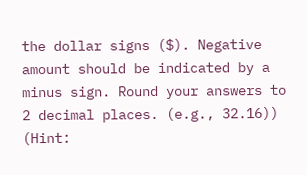the dollar signs ($). Negative amount should be indicated by a minus sign. Round your answers to 2 decimal places. (e.g., 32.16)) (Hint: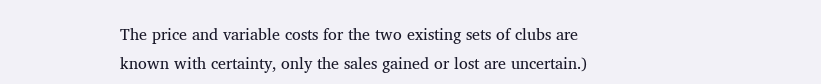The price and variable costs for the two existing sets of clubs are known with certainty, only the sales gained or lost are uncertain.)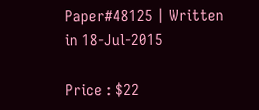Paper#48125 | Written in 18-Jul-2015

Price : $22